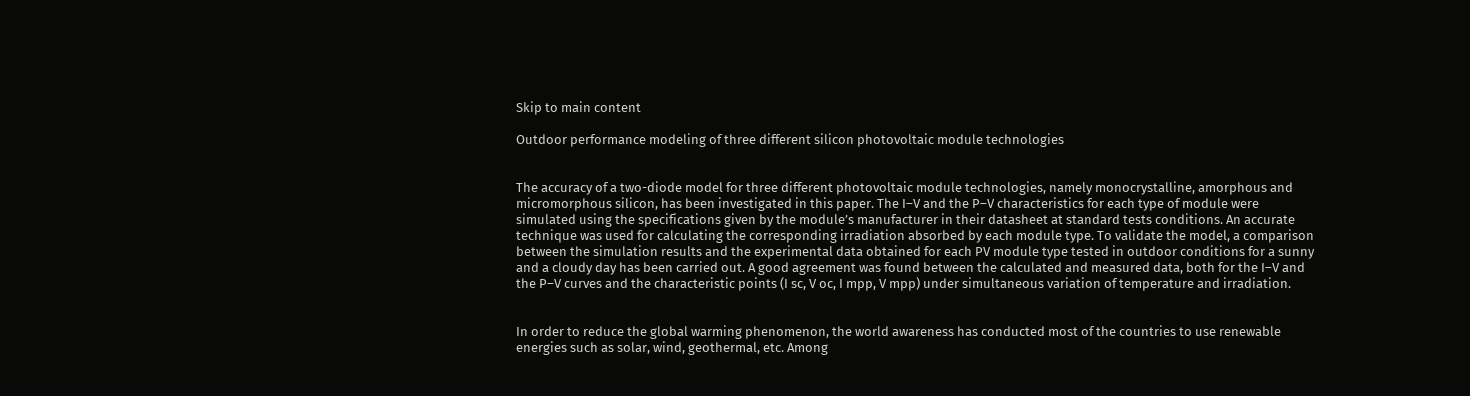Skip to main content

Outdoor performance modeling of three different silicon photovoltaic module technologies


The accuracy of a two-diode model for three different photovoltaic module technologies, namely monocrystalline, amorphous and micromorphous silicon, has been investigated in this paper. The I–V and the P–V characteristics for each type of module were simulated using the specifications given by the module’s manufacturer in their datasheet at standard tests conditions. An accurate technique was used for calculating the corresponding irradiation absorbed by each module type. To validate the model, a comparison between the simulation results and the experimental data obtained for each PV module type tested in outdoor conditions for a sunny and a cloudy day has been carried out. A good agreement was found between the calculated and measured data, both for the I–V and the P–V curves and the characteristic points (I sc, V oc, I mpp, V mpp) under simultaneous variation of temperature and irradiation.


In order to reduce the global warming phenomenon, the world awareness has conducted most of the countries to use renewable energies such as solar, wind, geothermal, etc. Among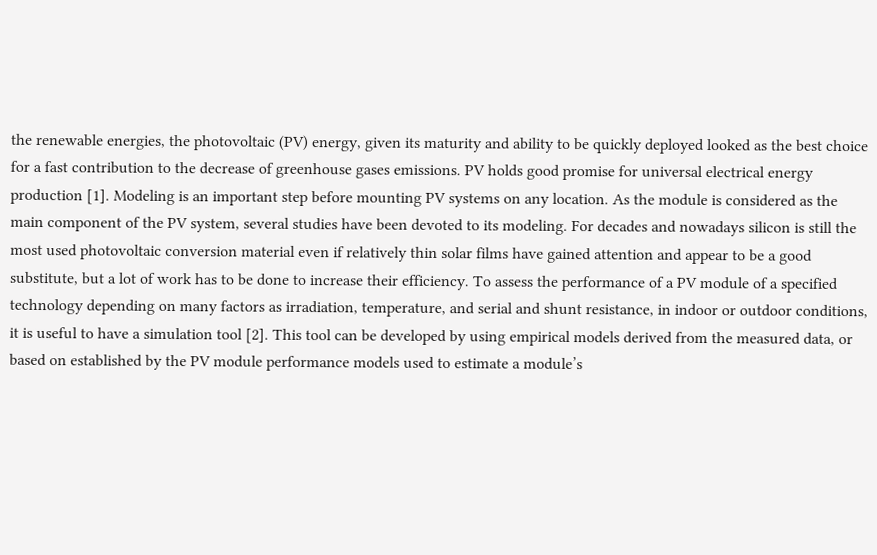the renewable energies, the photovoltaic (PV) energy, given its maturity and ability to be quickly deployed looked as the best choice for a fast contribution to the decrease of greenhouse gases emissions. PV holds good promise for universal electrical energy production [1]. Modeling is an important step before mounting PV systems on any location. As the module is considered as the main component of the PV system, several studies have been devoted to its modeling. For decades and nowadays silicon is still the most used photovoltaic conversion material even if relatively thin solar films have gained attention and appear to be a good substitute, but a lot of work has to be done to increase their efficiency. To assess the performance of a PV module of a specified technology depending on many factors as irradiation, temperature, and serial and shunt resistance, in indoor or outdoor conditions, it is useful to have a simulation tool [2]. This tool can be developed by using empirical models derived from the measured data, or based on established by the PV module performance models used to estimate a module’s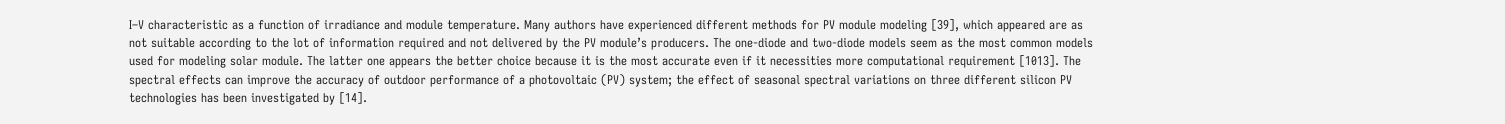I–V characteristic as a function of irradiance and module temperature. Many authors have experienced different methods for PV module modeling [39], which appeared are as not suitable according to the lot of information required and not delivered by the PV module’s producers. The one-diode and two-diode models seem as the most common models used for modeling solar module. The latter one appears the better choice because it is the most accurate even if it necessities more computational requirement [1013]. The spectral effects can improve the accuracy of outdoor performance of a photovoltaic (PV) system; the effect of seasonal spectral variations on three different silicon PV technologies has been investigated by [14].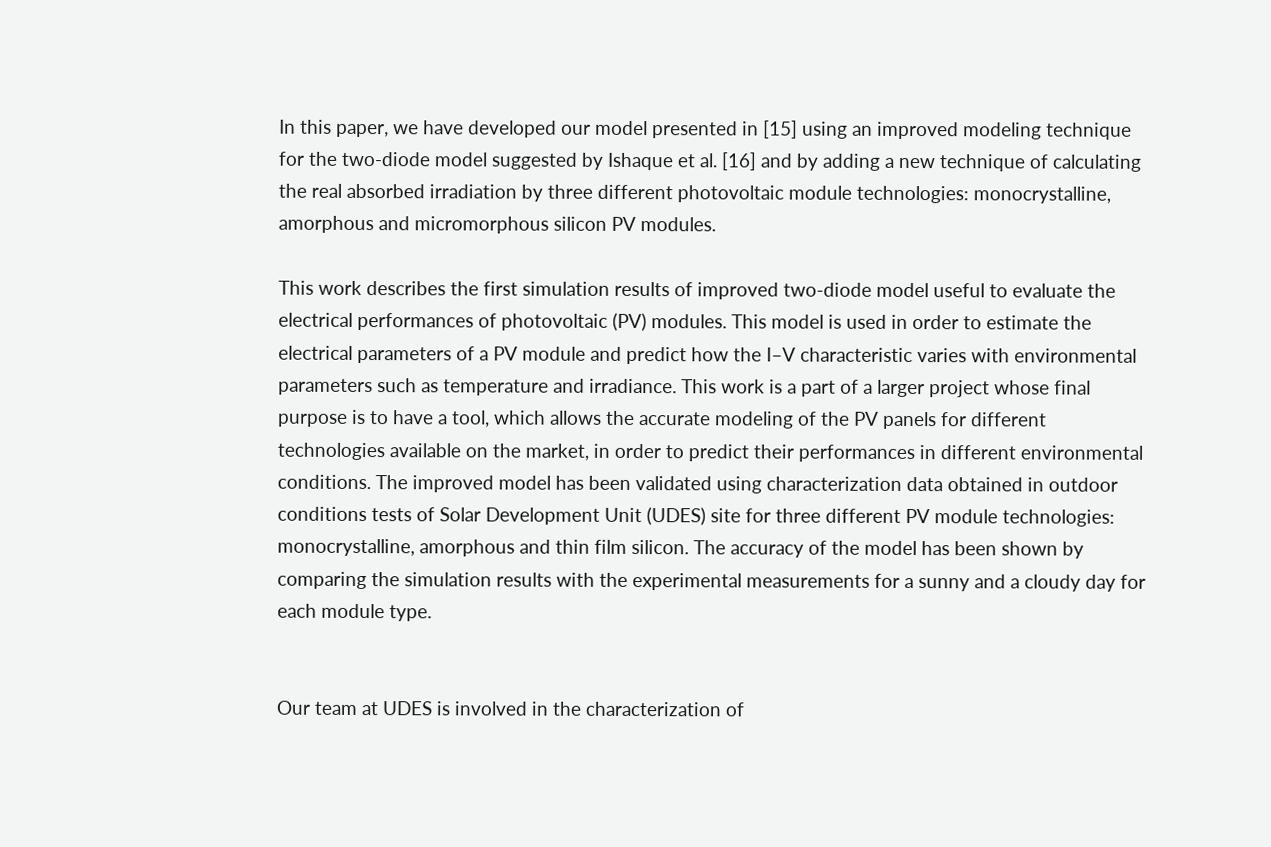In this paper, we have developed our model presented in [15] using an improved modeling technique for the two-diode model suggested by Ishaque et al. [16] and by adding a new technique of calculating the real absorbed irradiation by three different photovoltaic module technologies: monocrystalline, amorphous and micromorphous silicon PV modules.

This work describes the first simulation results of improved two-diode model useful to evaluate the electrical performances of photovoltaic (PV) modules. This model is used in order to estimate the electrical parameters of a PV module and predict how the I–V characteristic varies with environmental parameters such as temperature and irradiance. This work is a part of a larger project whose final purpose is to have a tool, which allows the accurate modeling of the PV panels for different technologies available on the market, in order to predict their performances in different environmental conditions. The improved model has been validated using characterization data obtained in outdoor conditions tests of Solar Development Unit (UDES) site for three different PV module technologies: monocrystalline, amorphous and thin film silicon. The accuracy of the model has been shown by comparing the simulation results with the experimental measurements for a sunny and a cloudy day for each module type.


Our team at UDES is involved in the characterization of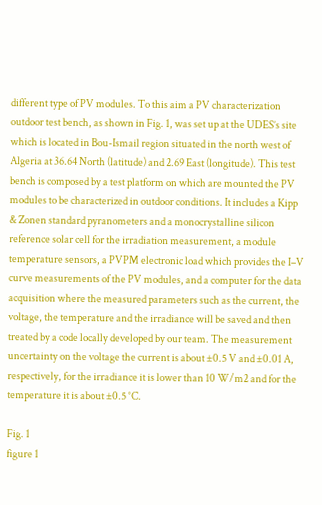different type of PV modules. To this aim a PV characterization outdoor test bench, as shown in Fig. 1, was set up at the UDES’s site which is located in Bou-Ismail region situated in the north west of Algeria at 36.64 North (latitude) and 2.69 East (longitude). This test bench is composed by a test platform on which are mounted the PV modules to be characterized in outdoor conditions. It includes a Kipp & Zonen standard pyranometers and a monocrystalline silicon reference solar cell for the irradiation measurement, a module temperature sensors, a PVPM electronic load which provides the I–V curve measurements of the PV modules, and a computer for the data acquisition where the measured parameters such as the current, the voltage, the temperature and the irradiance will be saved and then treated by a code locally developed by our team. The measurement uncertainty on the voltage the current is about ±0.5 V and ±0.01 A, respectively, for the irradiance it is lower than 10 W/m2 and for the temperature it is about ±0.5 °C.

Fig. 1
figure 1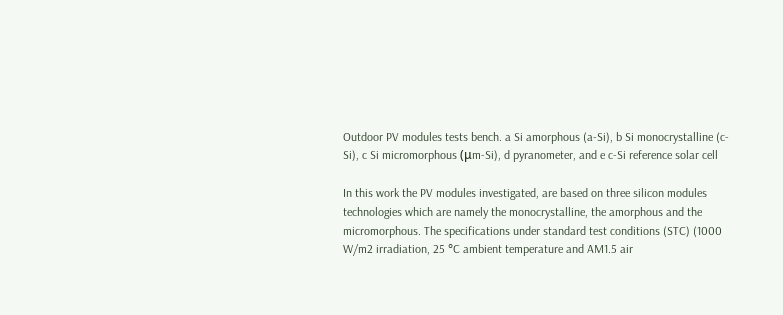Outdoor PV modules tests bench. a Si amorphous (a-Si), b Si monocrystalline (c-Si), c Si micromorphous (μm-Si), d pyranometer, and e c-Si reference solar cell

In this work the PV modules investigated, are based on three silicon modules technologies which are namely the monocrystalline, the amorphous and the micromorphous. The specifications under standard test conditions (STC) (1000 W/m2 irradiation, 25 °C ambient temperature and AM1.5 air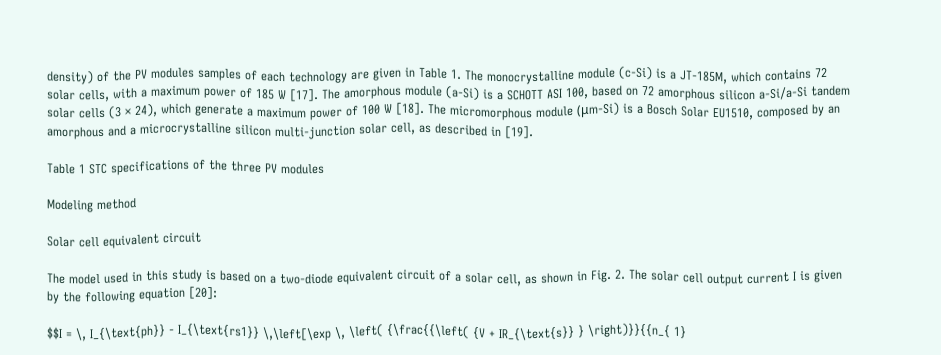density) of the PV modules samples of each technology are given in Table 1. The monocrystalline module (c-Si) is a JT-185M, which contains 72 solar cells, with a maximum power of 185 W [17]. The amorphous module (a-Si) is a SCHOTT ASI 100, based on 72 amorphous silicon a-Si/a-Si tandem solar cells (3 × 24), which generate a maximum power of 100 W [18]. The micromorphous module (μm-Si) is a Bosch Solar EU1510, composed by an amorphous and a microcrystalline silicon multi-junction solar cell, as described in [19].

Table 1 STC specifications of the three PV modules

Modeling method

Solar cell equivalent circuit

The model used in this study is based on a two-diode equivalent circuit of a solar cell, as shown in Fig. 2. The solar cell output current I is given by the following equation [20]:

$$I = \, I_{\text{ph}} - I_{\text{rs1}} \,\left[\exp \, \left( {\frac{{\left( {V + IR_{\text{s}} } \right)}}{{n_{ 1}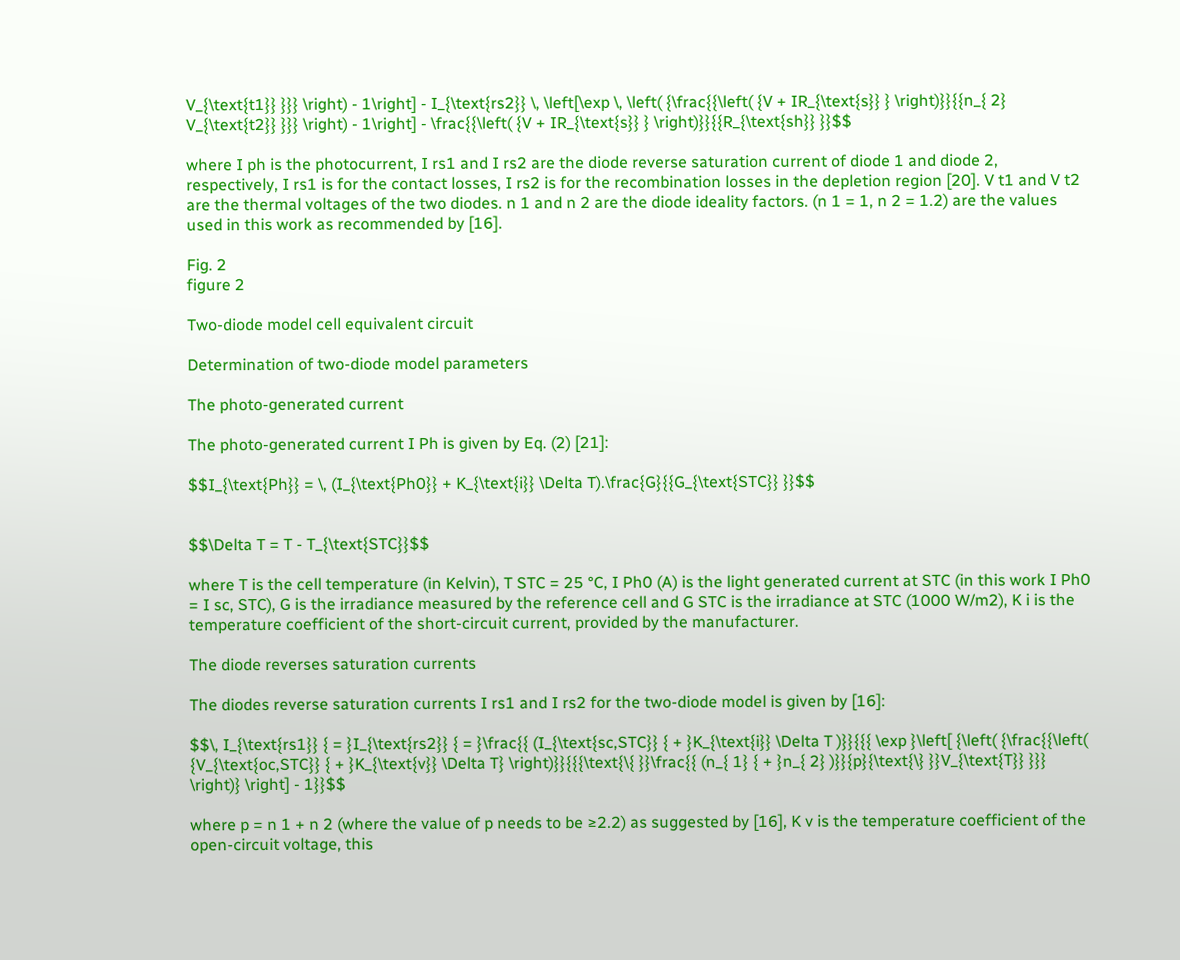V_{\text{t1}} }}} \right) - 1\right] - I_{\text{rs2}} \, \left[\exp \, \left( {\frac{{\left( {V + IR_{\text{s}} } \right)}}{{n_{ 2} V_{\text{t2}} }}} \right) - 1\right] - \frac{{\left( {V + IR_{\text{s}} } \right)}}{{R_{\text{sh}} }}$$

where I ph is the photocurrent, I rs1 and I rs2 are the diode reverse saturation current of diode 1 and diode 2, respectively, I rs1 is for the contact losses, I rs2 is for the recombination losses in the depletion region [20]. V t1 and V t2 are the thermal voltages of the two diodes. n 1 and n 2 are the diode ideality factors. (n 1 = 1, n 2 = 1.2) are the values used in this work as recommended by [16].

Fig. 2
figure 2

Two-diode model cell equivalent circuit

Determination of two-diode model parameters

The photo-generated current

The photo-generated current I Ph is given by Eq. (2) [21]:

$$I_{\text{Ph}} = \, (I_{\text{Ph0}} + K_{\text{i}} \Delta T).\frac{G}{{G_{\text{STC}} }}$$


$$\Delta T = T - T_{\text{STC}}$$

where T is the cell temperature (in Kelvin), T STC = 25 °C, I Ph0 (A) is the light generated current at STC (in this work I Ph0 = I sc, STC), G is the irradiance measured by the reference cell and G STC is the irradiance at STC (1000 W/m2), K i is the temperature coefficient of the short-circuit current, provided by the manufacturer.

The diode reverses saturation currents

The diodes reverse saturation currents I rs1 and I rs2 for the two-diode model is given by [16]:

$$\, I_{\text{rs1}} { = }I_{\text{rs2}} { = }\frac{{ (I_{\text{sc,STC}} { + }K_{\text{i}} \Delta T )}}{{{ \exp }\left[ {\left( {\frac{{\left( {V_{\text{oc,STC}} { + }K_{\text{v}} \Delta T} \right)}}{{{\text{\{ }}\frac{{ (n_{ 1} { + }n_{ 2} )}}{p}{\text{\} }}V_{\text{T}} }}} \right)} \right] - 1}}$$

where p = n 1 + n 2 (where the value of p needs to be ≥2.2) as suggested by [16], K v is the temperature coefficient of the open-circuit voltage, this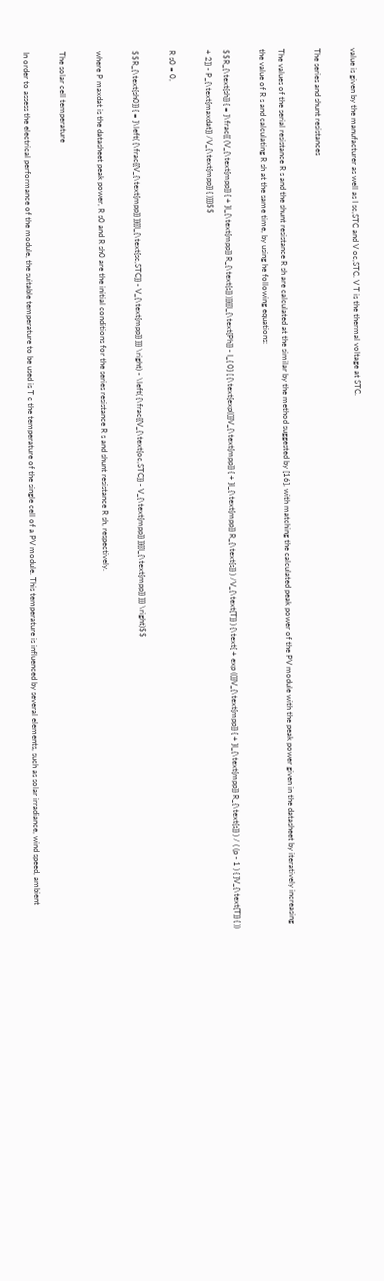value is given by the manufacturer as well as I sc,STC and V oc,STC. V T is the thermal voltage at STC.

The series and shunt resistances

The values of the serial resistance R s and the shunt resistance R sh are calculated at the similar by the method suggested by [16], with matching the calculated peak power of the PV module with the peak power given in the datasheet by iteratively increasing the value of R s and calculating R sh at the same time, by using he following equations:

$$R_{\text{sh}} { = }\frac{{ (V_{\text{mpp}} { + }I_{\text{mpp}} R_{\text{s}} )}}{{I_{\text{Ph}} - I_{ 0} [ {\text{exp((}}V_{\text{mpp}} { + }I_{\text{mpp}} R_{\text{s}} ) /V_{\text{T}} ) {\text{ + exp ((}}V_{\text{mpp}} { + }I_{\text{mpp}} R_{\text{s}} ) / ( (p - 1 ) { }V_{\text{T}} { )) + 2]} - P_{\text{maxdat}} /V_{\text{mpp}} { )}}}$$

R s0 = 0,

$$R_{\text{sh0}} { = }\left( {\frac{{V_{\text{mpp}} }}{{I_{\text{sc,STC}} - V_{\text{mpp}} }}} \right) - \left( {\frac{{V_{\text{oc,STC}} - V_{\text{mpp}} }}{{I_{\text{mpp}} }}} \right)$$

where P maxdat is the datasheet peak power, R s0 and R sh0 are the initial conditions for the series resistance R s and shunt resistance R sh, respectively.

The solar cell temperature

In order to assess the electrical performance of the module, the suitable temperature to be used is T c the temperature of the single cell of a PV module. This temperature is influenced by several elements, such as solar irradiance, wind speed, ambient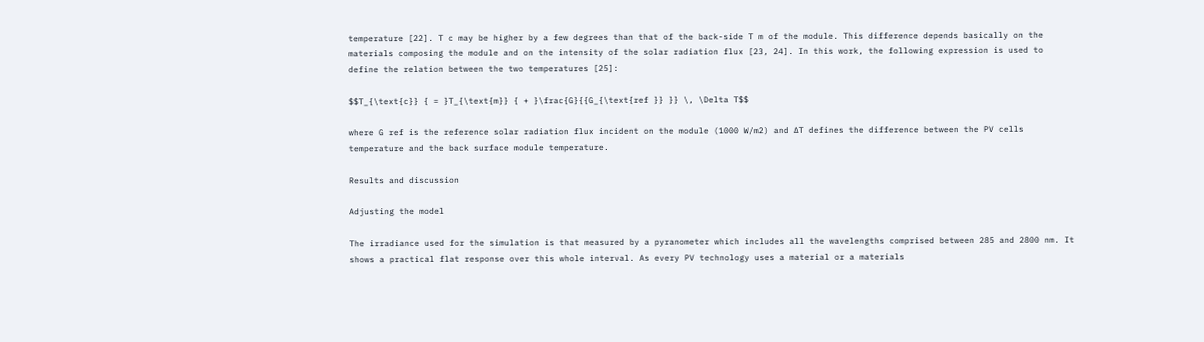temperature [22]. T c may be higher by a few degrees than that of the back-side T m of the module. This difference depends basically on the materials composing the module and on the intensity of the solar radiation flux [23, 24]. In this work, the following expression is used to define the relation between the two temperatures [25]:

$$T_{\text{c}} { = }T_{\text{m}} { + }\frac{G}{{G_{\text{ref }} }} \, \Delta T$$

where G ref is the reference solar radiation flux incident on the module (1000 W/m2) and ∆T defines the difference between the PV cells temperature and the back surface module temperature.

Results and discussion

Adjusting the model

The irradiance used for the simulation is that measured by a pyranometer which includes all the wavelengths comprised between 285 and 2800 nm. It shows a practical flat response over this whole interval. As every PV technology uses a material or a materials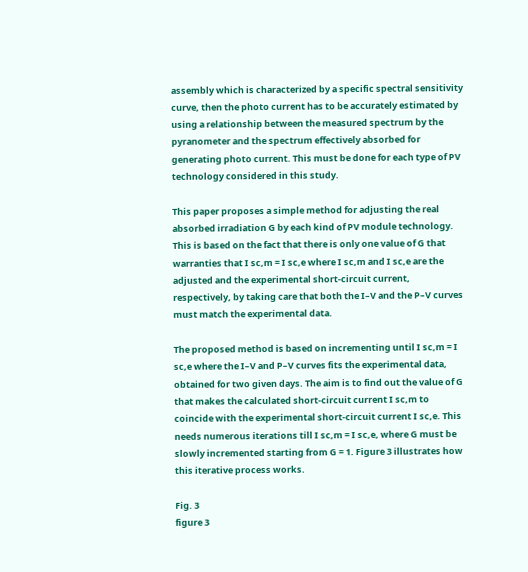assembly which is characterized by a specific spectral sensitivity curve, then the photo current has to be accurately estimated by using a relationship between the measured spectrum by the pyranometer and the spectrum effectively absorbed for generating photo current. This must be done for each type of PV technology considered in this study.

This paper proposes a simple method for adjusting the real absorbed irradiation G by each kind of PV module technology. This is based on the fact that there is only one value of G that warranties that I sc,m = I sc,e where I sc,m and I sc,e are the adjusted and the experimental short-circuit current, respectively, by taking care that both the I–V and the P–V curves must match the experimental data.

The proposed method is based on incrementing until I sc,m = I sc,e where the I–V and P–V curves fits the experimental data, obtained for two given days. The aim is to find out the value of G that makes the calculated short-circuit current I sc,m to coincide with the experimental short-circuit current I sc,e. This needs numerous iterations till I sc,m = I sc,e, where G must be slowly incremented starting from G = 1. Figure 3 illustrates how this iterative process works.

Fig. 3
figure 3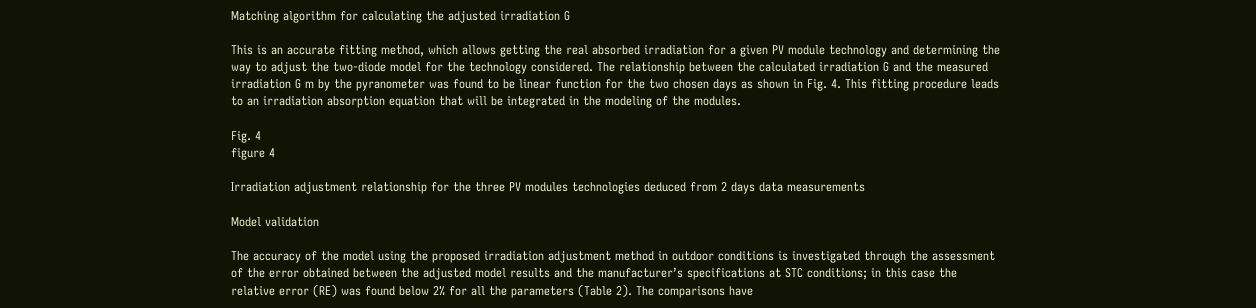Matching algorithm for calculating the adjusted irradiation G

This is an accurate fitting method, which allows getting the real absorbed irradiation for a given PV module technology and determining the way to adjust the two-diode model for the technology considered. The relationship between the calculated irradiation G and the measured irradiation G m by the pyranometer was found to be linear function for the two chosen days as shown in Fig. 4. This fitting procedure leads to an irradiation absorption equation that will be integrated in the modeling of the modules.

Fig. 4
figure 4

Irradiation adjustment relationship for the three PV modules technologies deduced from 2 days data measurements

Model validation

The accuracy of the model using the proposed irradiation adjustment method in outdoor conditions is investigated through the assessment of the error obtained between the adjusted model results and the manufacturerʼs specifications at STC conditions; in this case the relative error (RE) was found below 2% for all the parameters (Table 2). The comparisons have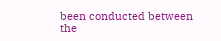been conducted between the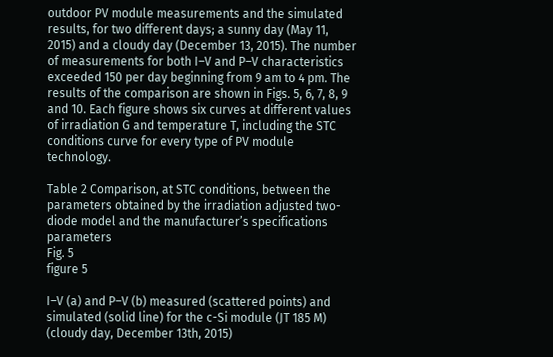outdoor PV module measurements and the simulated results, for two different days; a sunny day (May 11, 2015) and a cloudy day (December 13, 2015). The number of measurements for both I–V and P–V characteristics exceeded 150 per day beginning from 9 am to 4 pm. The results of the comparison are shown in Figs. 5, 6, 7, 8, 9 and 10. Each figure shows six curves at different values of irradiation G and temperature T, including the STC conditions curve for every type of PV module technology.

Table 2 Comparison, at STC conditions, between the parameters obtained by the irradiation adjusted two-diode model and the manufacturerʼs specifications parameters
Fig. 5
figure 5

I–V (a) and P–V (b) measured (scattered points) and simulated (solid line) for the c-Si module (JT 185 M) (cloudy day, December 13th, 2015)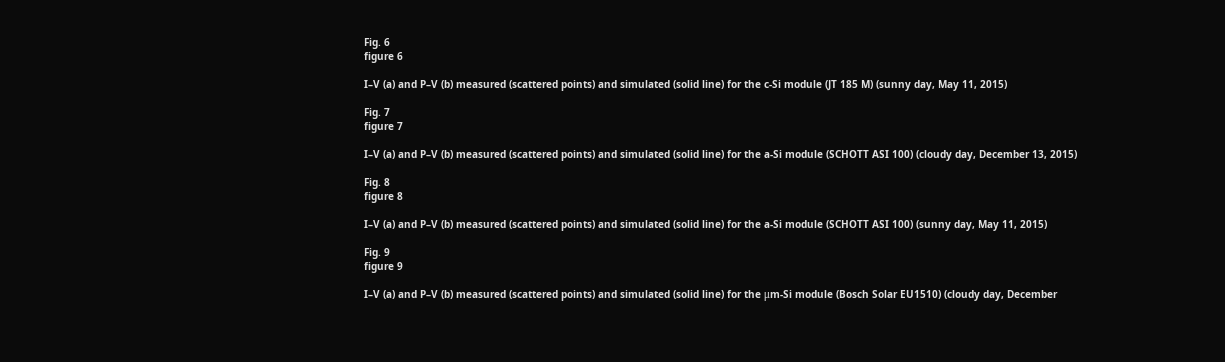Fig. 6
figure 6

I–V (a) and P–V (b) measured (scattered points) and simulated (solid line) for the c-Si module (JT 185 M) (sunny day, May 11, 2015)

Fig. 7
figure 7

I–V (a) and P–V (b) measured (scattered points) and simulated (solid line) for the a-Si module (SCHOTT ASI 100) (cloudy day, December 13, 2015)

Fig. 8
figure 8

I–V (a) and P–V (b) measured (scattered points) and simulated (solid line) for the a-Si module (SCHOTT ASI 100) (sunny day, May 11, 2015)

Fig. 9
figure 9

I–V (a) and P–V (b) measured (scattered points) and simulated (solid line) for the μm-Si module (Bosch Solar EU1510) (cloudy day, December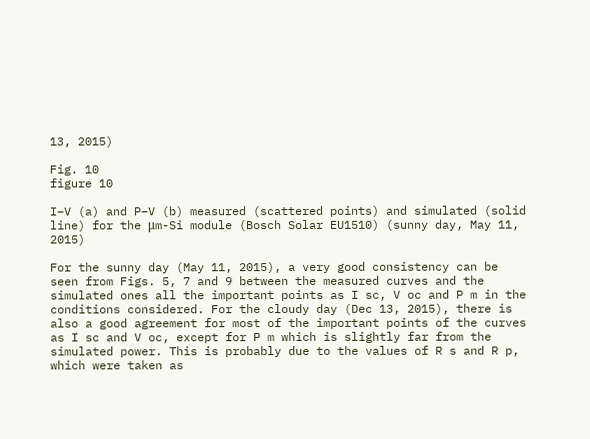13, 2015)

Fig. 10
figure 10

I–V (a) and P–V (b) measured (scattered points) and simulated (solid line) for the μm-Si module (Bosch Solar EU1510) (sunny day, May 11, 2015)

For the sunny day (May 11, 2015), a very good consistency can be seen from Figs. 5, 7 and 9 between the measured curves and the simulated ones all the important points as I sc, V oc and P m in the conditions considered. For the cloudy day (Dec 13, 2015), there is also a good agreement for most of the important points of the curves as I sc and V oc, except for P m which is slightly far from the simulated power. This is probably due to the values of R s and R p, which were taken as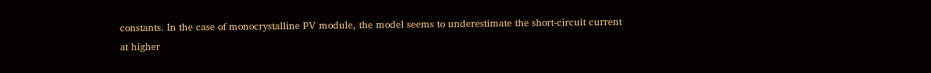constants. In the case of monocrystalline PV module, the model seems to underestimate the short-circuit current at higher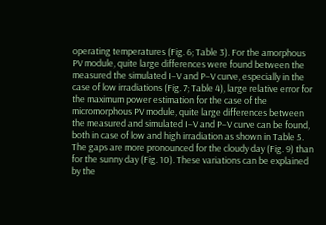operating temperatures (Fig. 6; Table 3). For the amorphous PV module, quite large differences were found between the measured the simulated I–V and P–V curve, especially in the case of low irradiations (Fig. 7; Table 4), large relative error for the maximum power estimation for the case of the micromorphous PV module, quite large differences between the measured and simulated I–V and P–V curve can be found, both in case of low and high irradiation as shown in Table 5. The gaps are more pronounced for the cloudy day (Fig. 9) than for the sunny day (Fig. 10). These variations can be explained by the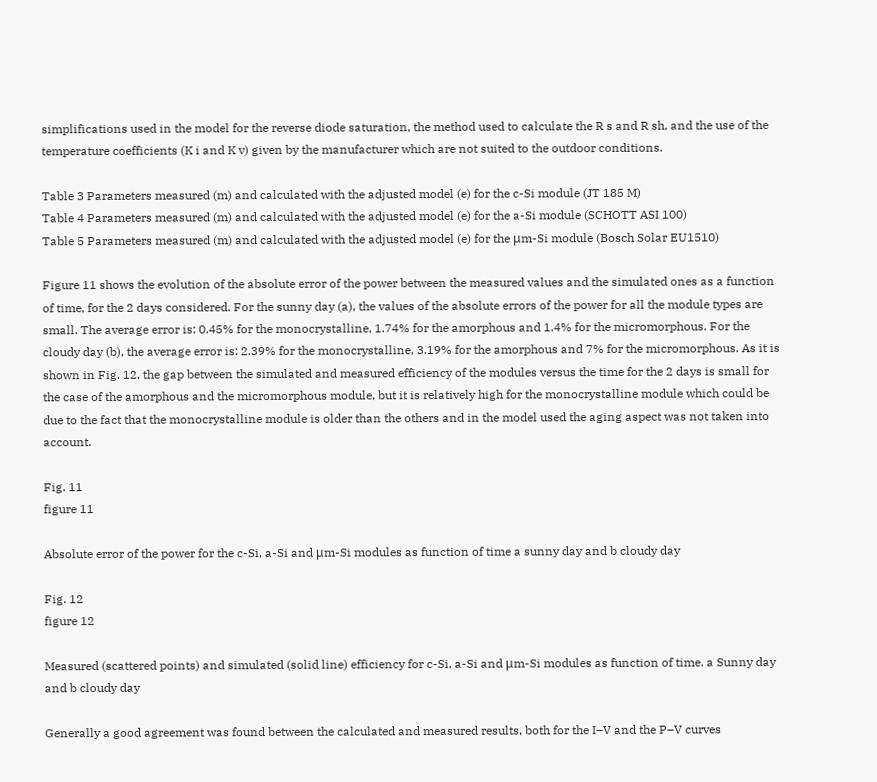simplifications used in the model for the reverse diode saturation, the method used to calculate the R s and R sh, and the use of the temperature coefficients (K i and K v) given by the manufacturer which are not suited to the outdoor conditions.

Table 3 Parameters measured (m) and calculated with the adjusted model (e) for the c-Si module (JT 185 M)
Table 4 Parameters measured (m) and calculated with the adjusted model (e) for the a-Si module (SCHOTT ASI 100)
Table 5 Parameters measured (m) and calculated with the adjusted model (e) for the μm-Si module (Bosch Solar EU1510)

Figure 11 shows the evolution of the absolute error of the power between the measured values and the simulated ones as a function of time, for the 2 days considered. For the sunny day (a), the values of the absolute errors of the power for all the module types are small. The average error is: 0.45% for the monocrystalline, 1.74% for the amorphous and 1.4% for the micromorphous. For the cloudy day (b), the average error is: 2.39% for the monocrystalline, 3.19% for the amorphous and 7% for the micromorphous. As it is shown in Fig. 12, the gap between the simulated and measured efficiency of the modules versus the time for the 2 days is small for the case of the amorphous and the micromorphous module, but it is relatively high for the monocrystalline module which could be due to the fact that the monocrystalline module is older than the others and in the model used the aging aspect was not taken into account.

Fig. 11
figure 11

Absolute error of the power for the c-Si, a-Si and μm-Si modules as function of time a sunny day and b cloudy day

Fig. 12
figure 12

Measured (scattered points) and simulated (solid line) efficiency for c-Si, a-Si and μm-Si modules as function of time. a Sunny day and b cloudy day

Generally a good agreement was found between the calculated and measured results, both for the I–V and the P–V curves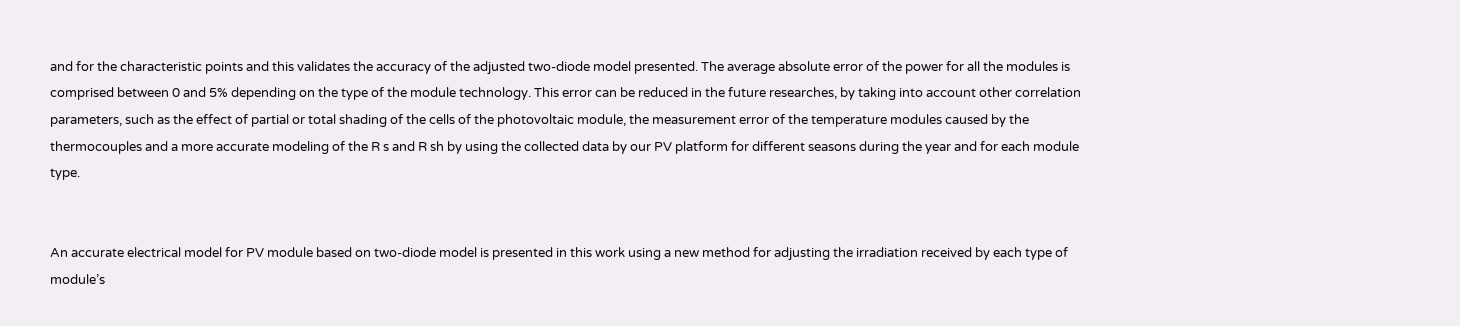and for the characteristic points and this validates the accuracy of the adjusted two-diode model presented. The average absolute error of the power for all the modules is comprised between 0 and 5% depending on the type of the module technology. This error can be reduced in the future researches, by taking into account other correlation parameters, such as the effect of partial or total shading of the cells of the photovoltaic module, the measurement error of the temperature modules caused by the thermocouples and a more accurate modeling of the R s and R sh by using the collected data by our PV platform for different seasons during the year and for each module type.


An accurate electrical model for PV module based on two-diode model is presented in this work using a new method for adjusting the irradiation received by each type of module’s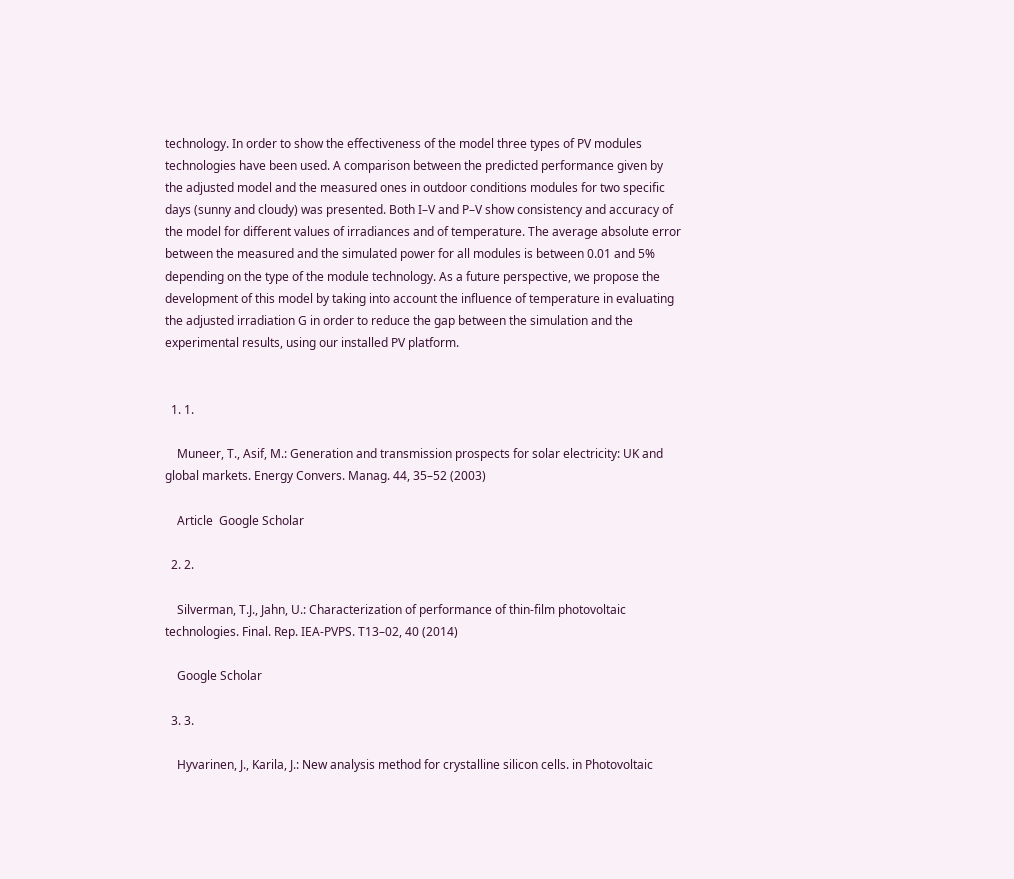technology. In order to show the effectiveness of the model three types of PV modules technologies have been used. A comparison between the predicted performance given by the adjusted model and the measured ones in outdoor conditions modules for two specific days (sunny and cloudy) was presented. Both I–V and P–V show consistency and accuracy of the model for different values of irradiances and of temperature. The average absolute error between the measured and the simulated power for all modules is between 0.01 and 5% depending on the type of the module technology. As a future perspective, we propose the development of this model by taking into account the influence of temperature in evaluating the adjusted irradiation G in order to reduce the gap between the simulation and the experimental results, using our installed PV platform.


  1. 1.

    Muneer, T., Asif, M.: Generation and transmission prospects for solar electricity: UK and global markets. Energy Convers. Manag. 44, 35–52 (2003)

    Article  Google Scholar

  2. 2.

    Silverman, T.J., Jahn, U.: Characterization of performance of thin-film photovoltaic technologies. Final. Rep. IEA-PVPS. T13–02, 40 (2014)

    Google Scholar

  3. 3.

    Hyvarinen, J., Karila, J.: New analysis method for crystalline silicon cells. in Photovoltaic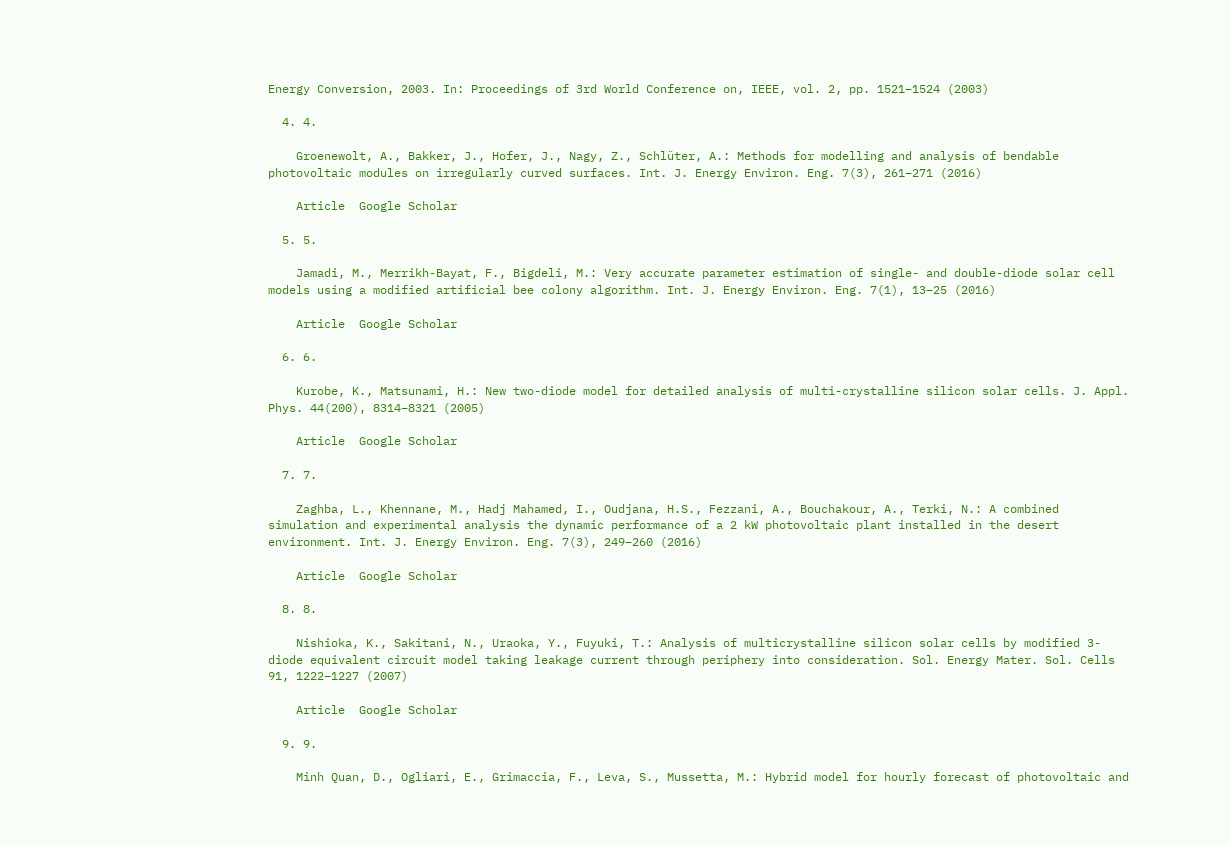Energy Conversion, 2003. In: Proceedings of 3rd World Conference on, IEEE, vol. 2, pp. 1521–1524 (2003)

  4. 4.

    Groenewolt, A., Bakker, J., Hofer, J., Nagy, Z., Schlüter, A.: Methods for modelling and analysis of bendable photovoltaic modules on irregularly curved surfaces. Int. J. Energy Environ. Eng. 7(3), 261–271 (2016)

    Article  Google Scholar

  5. 5.

    Jamadi, M., Merrikh-Bayat, F., Bigdeli, M.: Very accurate parameter estimation of single- and double-diode solar cell models using a modified artificial bee colony algorithm. Int. J. Energy Environ. Eng. 7(1), 13–25 (2016)

    Article  Google Scholar

  6. 6.

    Kurobe, K., Matsunami, H.: New two-diode model for detailed analysis of multi-crystalline silicon solar cells. J. Appl. Phys. 44(200), 8314–8321 (2005)

    Article  Google Scholar

  7. 7.

    Zaghba, L., Khennane, M., Hadj Mahamed, I., Oudjana, H.S., Fezzani, A., Bouchakour, A., Terki, N.: A combined simulation and experimental analysis the dynamic performance of a 2 kW photovoltaic plant installed in the desert environment. Int. J. Energy Environ. Eng. 7(3), 249–260 (2016)

    Article  Google Scholar

  8. 8.

    Nishioka, K., Sakitani, N., Uraoka, Y., Fuyuki, T.: Analysis of multicrystalline silicon solar cells by modified 3-diode equivalent circuit model taking leakage current through periphery into consideration. Sol. Energy Mater. Sol. Cells 91, 1222–1227 (2007)

    Article  Google Scholar

  9. 9.

    Minh Quan, D., Ogliari, E., Grimaccia, F., Leva, S., Mussetta, M.: Hybrid model for hourly forecast of photovoltaic and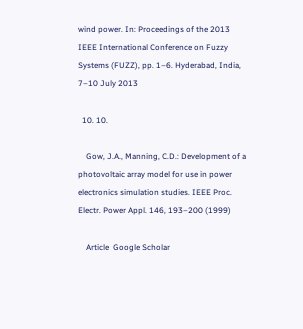wind power. In: Proceedings of the 2013 IEEE International Conference on Fuzzy Systems (FUZZ), pp. 1–6. Hyderabad, India, 7–10 July 2013

  10. 10.

    Gow, J.A., Manning, C.D.: Development of a photovoltaic array model for use in power electronics simulation studies. IEEE Proc. Electr. Power Appl. 146, 193–200 (1999)

    Article  Google Scholar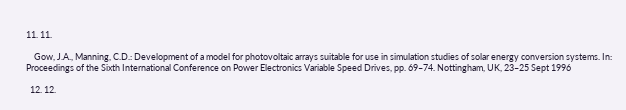11. 11.

    Gow, J.A., Manning, C.D.: Development of a model for photovoltaic arrays suitable for use in simulation studies of solar energy conversion systems. In: Proceedings of the Sixth International Conference on Power Electronics Variable Speed Drives, pp. 69–74. Nottingham, UK, 23–25 Sept 1996

  12. 12.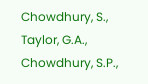Chowdhury, S., Taylor, G.A., Chowdhury, S.P.,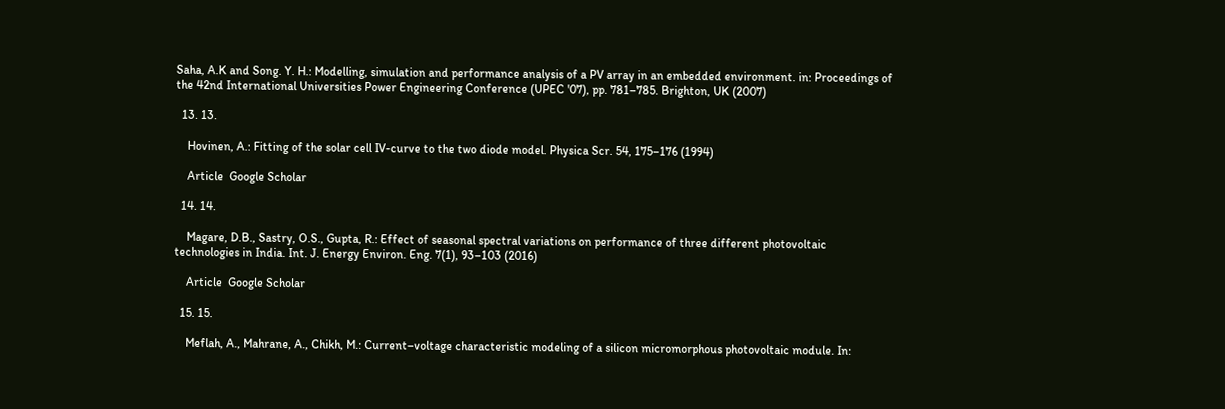Saha, A.K and Song. Y. H.: Modelling, simulation and performance analysis of a PV array in an embedded environment. in: Proceedings of the 42nd International Universities Power Engineering Conference (UPEC '07), pp. 781–785. Brighton, UK (2007)

  13. 13.

    Hovinen, A.: Fitting of the solar cell IV-curve to the two diode model. Physica Scr. 54, 175–176 (1994)

    Article  Google Scholar

  14. 14.

    Magare, D.B., Sastry, O.S., Gupta, R.: Effect of seasonal spectral variations on performance of three different photovoltaic technologies in India. Int. J. Energy Environ. Eng. 7(1), 93–103 (2016)

    Article  Google Scholar

  15. 15.

    Meflah, A., Mahrane, A., Chikh, M.: Current–voltage characteristic modeling of a silicon micromorphous photovoltaic module. In: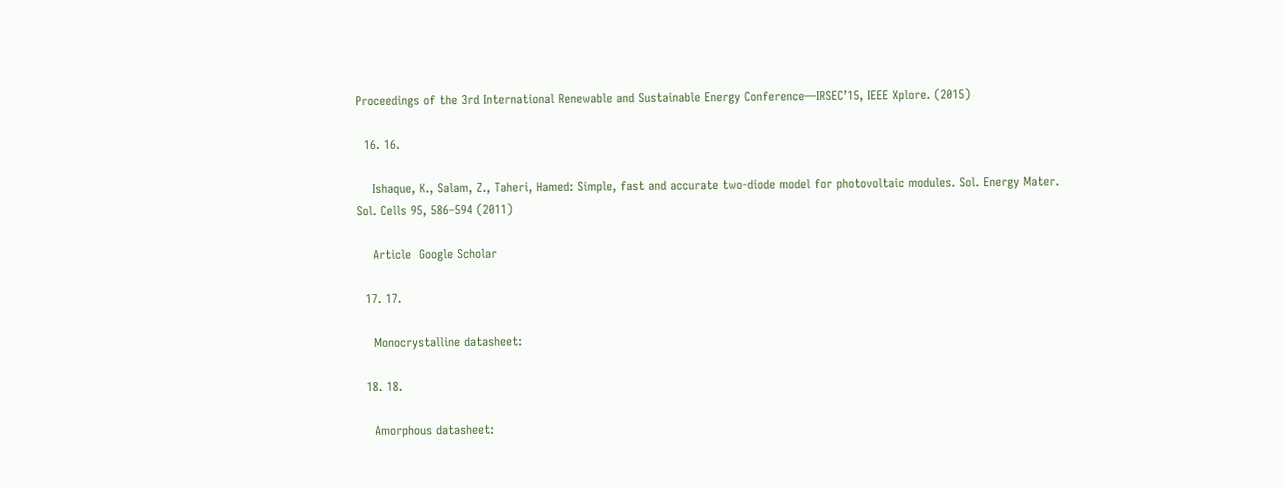Proceedings of the 3rd International Renewable and Sustainable Energy Conference—IRSEC’15, IEEE Xplore. (2015)

  16. 16.

    Ishaque, K., Salam, Z., Taheri, Hamed: Simple, fast and accurate two-diode model for photovoltaic modules. Sol. Energy Mater. Sol. Cells 95, 586–594 (2011)

    Article  Google Scholar

  17. 17.

    Monocrystalline datasheet:

  18. 18.

    Amorphous datasheet: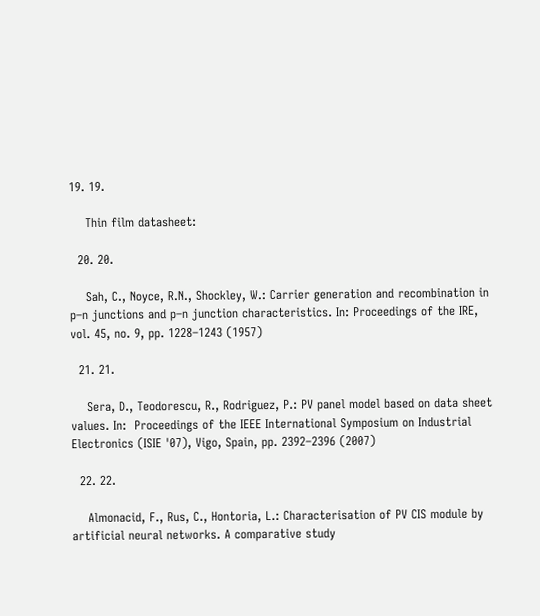19. 19.

    Thin film datasheet:

  20. 20.

    Sah, C., Noyce, R.N., Shockley, W.: Carrier generation and recombination in p–n junctions and p–n junction characteristics. In: Proceedings of the IRE, vol. 45, no. 9, pp. 1228–1243 (1957)

  21. 21.

    Sera, D., Teodorescu, R., Rodriguez, P.: PV panel model based on data sheet values. In:  Proceedings of the IEEE International Symposium on Industrial Electronics (ISIE '07), Vigo, Spain, pp. 2392–2396 (2007)

  22. 22.

    Almonacid, F., Rus, C., Hontoria, L.: Characterisation of PV CIS module by artificial neural networks. A comparative study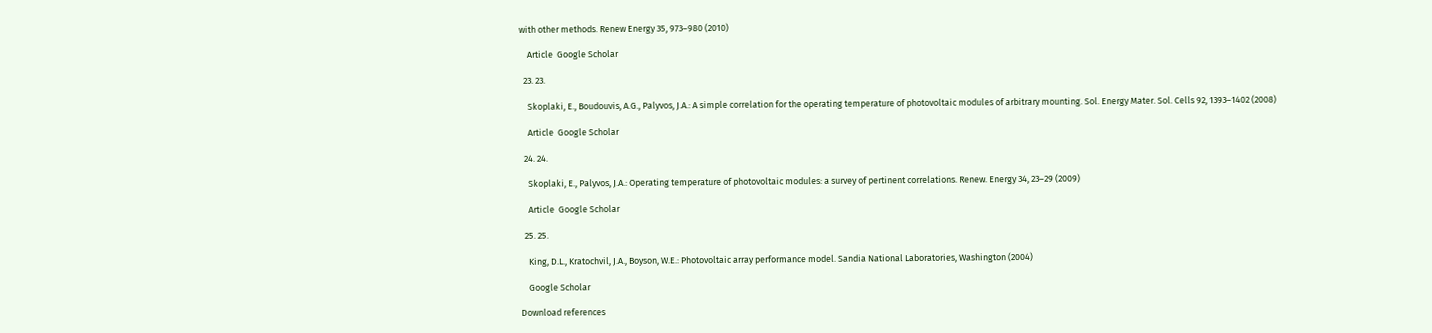with other methods. Renew Energy 35, 973–980 (2010)

    Article  Google Scholar

  23. 23.

    Skoplaki, E., Boudouvis, A.G., Palyvos, J.A.: A simple correlation for the operating temperature of photovoltaic modules of arbitrary mounting. Sol. Energy Mater. Sol. Cells 92, 1393–1402 (2008)

    Article  Google Scholar

  24. 24.

    Skoplaki, E., Palyvos, J.A.: Operating temperature of photovoltaic modules: a survey of pertinent correlations. Renew. Energy 34, 23–29 (2009)

    Article  Google Scholar

  25. 25.

    King, D.L., Kratochvil, J.A., Boyson, W.E.: Photovoltaic array performance model. Sandia National Laboratories, Washington (2004)

    Google Scholar

Download references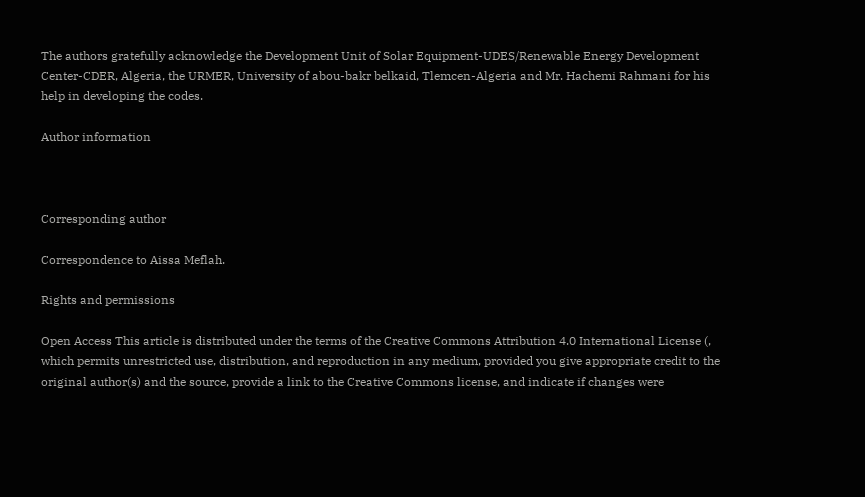The authors gratefully acknowledge the Development Unit of Solar Equipment-UDES/Renewable Energy Development Center-CDER, Algeria, the URMER, University of abou-bakr belkaid, Tlemcen-Algeria and Mr. Hachemi Rahmani for his help in developing the codes.

Author information



Corresponding author

Correspondence to Aissa Meflah.

Rights and permissions

Open Access This article is distributed under the terms of the Creative Commons Attribution 4.0 International License (, which permits unrestricted use, distribution, and reproduction in any medium, provided you give appropriate credit to the original author(s) and the source, provide a link to the Creative Commons license, and indicate if changes were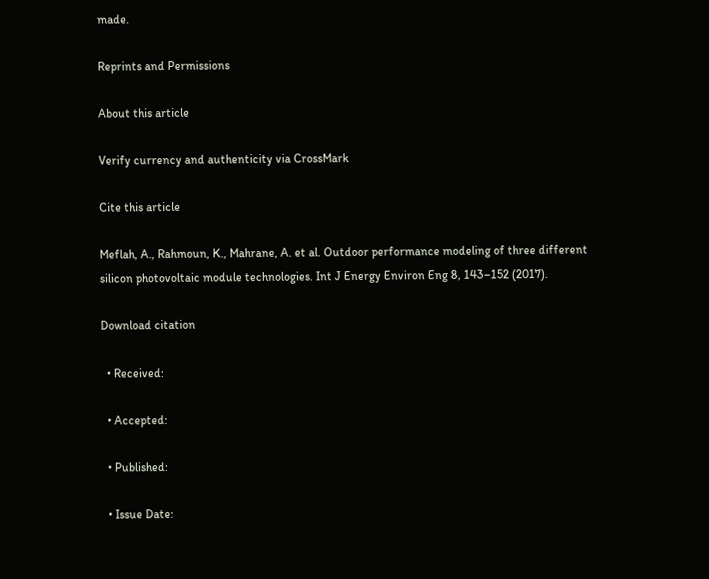made.

Reprints and Permissions

About this article

Verify currency and authenticity via CrossMark

Cite this article

Meflah, A., Rahmoun, K., Mahrane, A. et al. Outdoor performance modeling of three different silicon photovoltaic module technologies. Int J Energy Environ Eng 8, 143–152 (2017).

Download citation

  • Received:

  • Accepted:

  • Published:

  • Issue Date: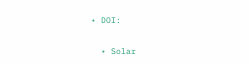• DOI:


  • Solar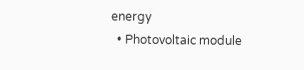energy
  • Photovoltaic module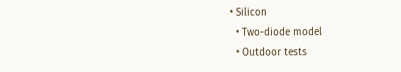• Silicon
  • Two-diode model
  • Outdoor tests